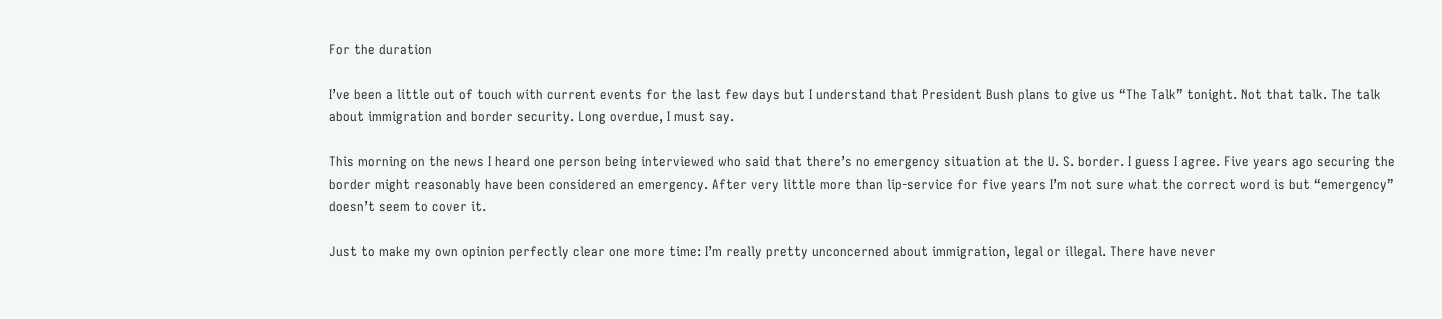For the duration

I’ve been a little out of touch with current events for the last few days but I understand that President Bush plans to give us “The Talk” tonight. Not that talk. The talk about immigration and border security. Long overdue, I must say.

This morning on the news I heard one person being interviewed who said that there’s no emergency situation at the U. S. border. I guess I agree. Five years ago securing the border might reasonably have been considered an emergency. After very little more than lip-service for five years I’m not sure what the correct word is but “emergency” doesn’t seem to cover it.

Just to make my own opinion perfectly clear one more time: I’m really pretty unconcerned about immigration, legal or illegal. There have never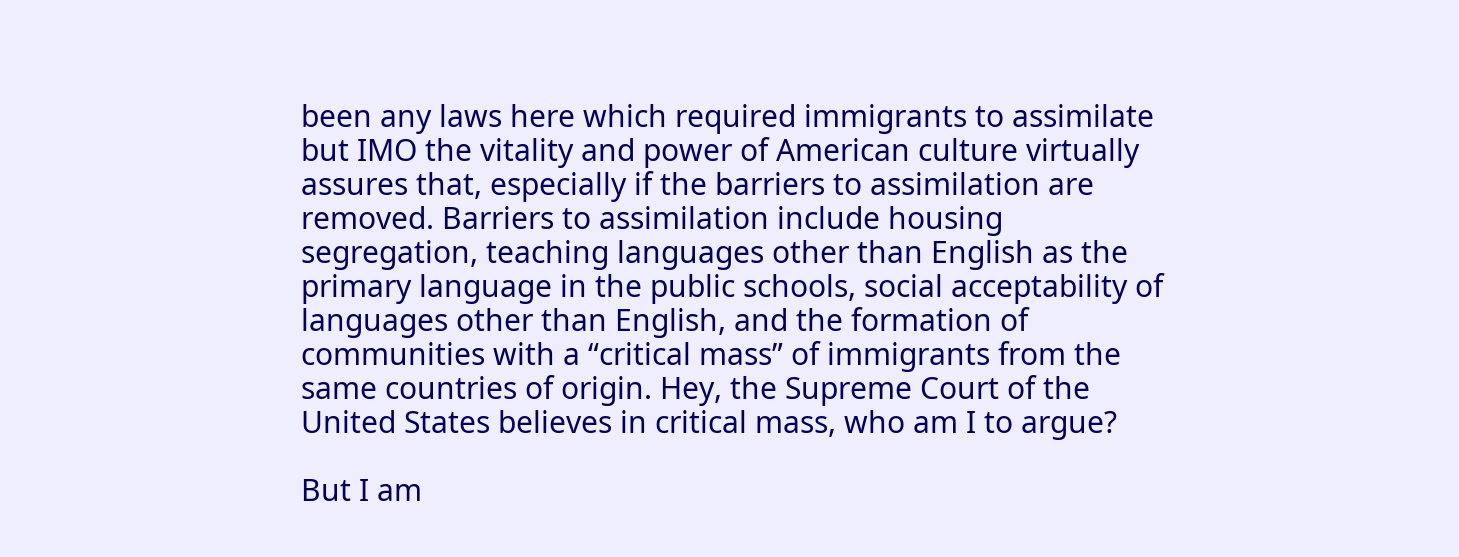been any laws here which required immigrants to assimilate but IMO the vitality and power of American culture virtually assures that, especially if the barriers to assimilation are removed. Barriers to assimilation include housing segregation, teaching languages other than English as the primary language in the public schools, social acceptability of languages other than English, and the formation of communities with a “critical mass” of immigrants from the same countries of origin. Hey, the Supreme Court of the United States believes in critical mass, who am I to argue?

But I am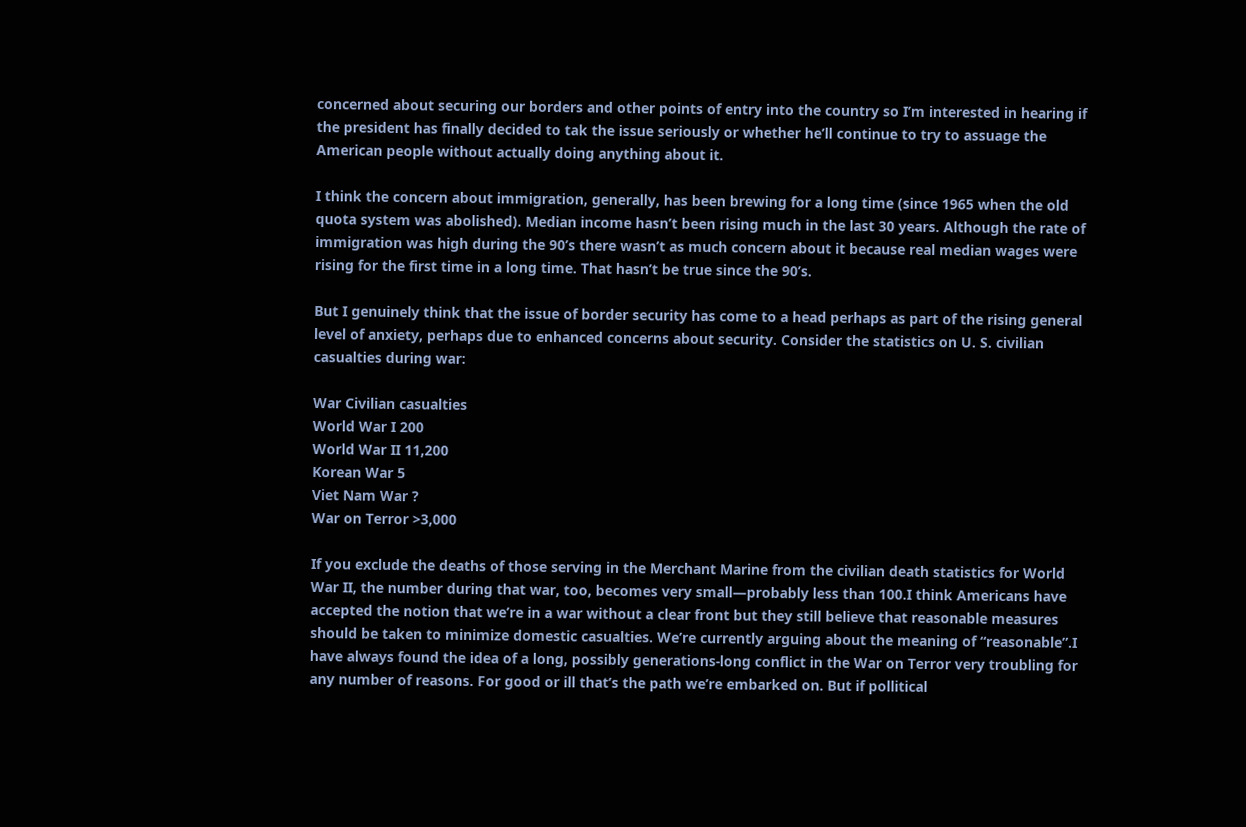concerned about securing our borders and other points of entry into the country so I’m interested in hearing if the president has finally decided to tak the issue seriously or whether he’ll continue to try to assuage the American people without actually doing anything about it.

I think the concern about immigration, generally, has been brewing for a long time (since 1965 when the old quota system was abolished). Median income hasn’t been rising much in the last 30 years. Although the rate of immigration was high during the 90’s there wasn’t as much concern about it because real median wages were rising for the first time in a long time. That hasn’t be true since the 90’s.

But I genuinely think that the issue of border security has come to a head perhaps as part of the rising general level of anxiety, perhaps due to enhanced concerns about security. Consider the statistics on U. S. civilian casualties during war:

War Civilian casualties
World War I 200
World War II 11,200
Korean War 5
Viet Nam War ?
War on Terror >3,000

If you exclude the deaths of those serving in the Merchant Marine from the civilian death statistics for World War II, the number during that war, too, becomes very small—probably less than 100.I think Americans have accepted the notion that we’re in a war without a clear front but they still believe that reasonable measures should be taken to minimize domestic casualties. We’re currently arguing about the meaning of “reasonable”.I have always found the idea of a long, possibly generations-long conflict in the War on Terror very troubling for any number of reasons. For good or ill that’s the path we’re embarked on. But if pollitical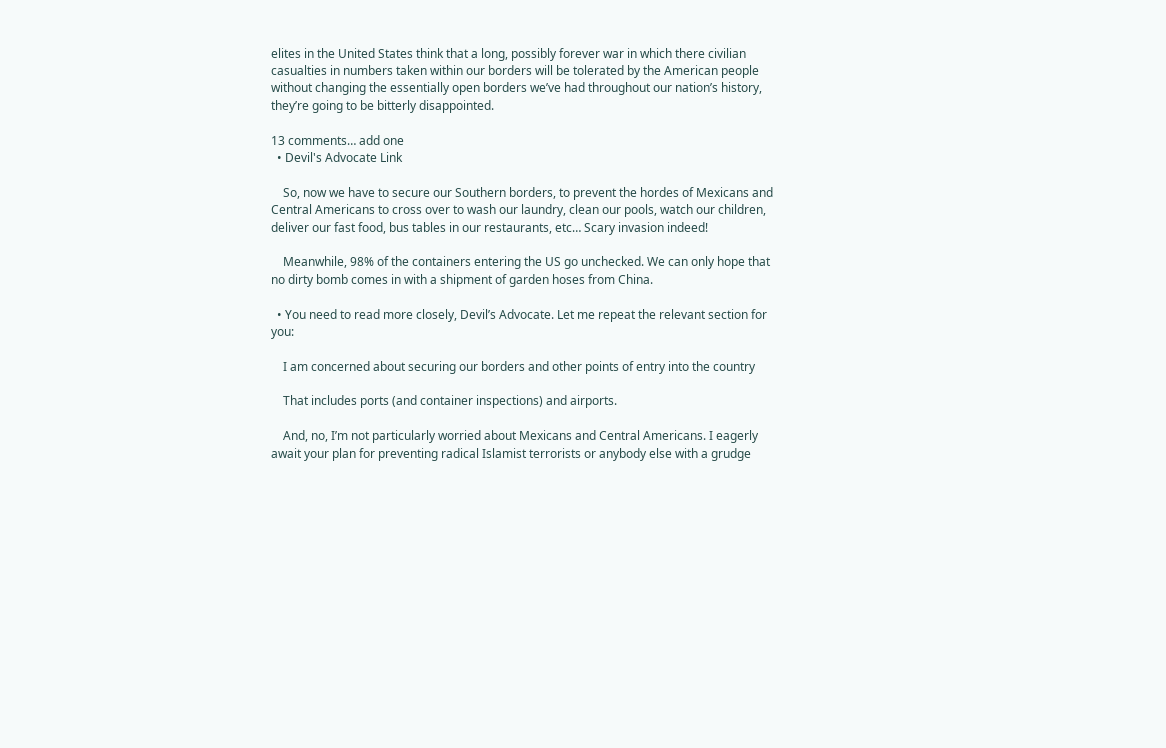elites in the United States think that a long, possibly forever war in which there civilian casualties in numbers taken within our borders will be tolerated by the American people without changing the essentially open borders we’ve had throughout our nation’s history, they’re going to be bitterly disappointed.

13 comments… add one
  • Devil's Advocate Link

    So, now we have to secure our Southern borders, to prevent the hordes of Mexicans and Central Americans to cross over to wash our laundry, clean our pools, watch our children, deliver our fast food, bus tables in our restaurants, etc… Scary invasion indeed!

    Meanwhile, 98% of the containers entering the US go unchecked. We can only hope that no dirty bomb comes in with a shipment of garden hoses from China.

  • You need to read more closely, Devil’s Advocate. Let me repeat the relevant section for you:

    I am concerned about securing our borders and other points of entry into the country

    That includes ports (and container inspections) and airports.

    And, no, I’m not particularly worried about Mexicans and Central Americans. I eagerly await your plan for preventing radical Islamist terrorists or anybody else with a grudge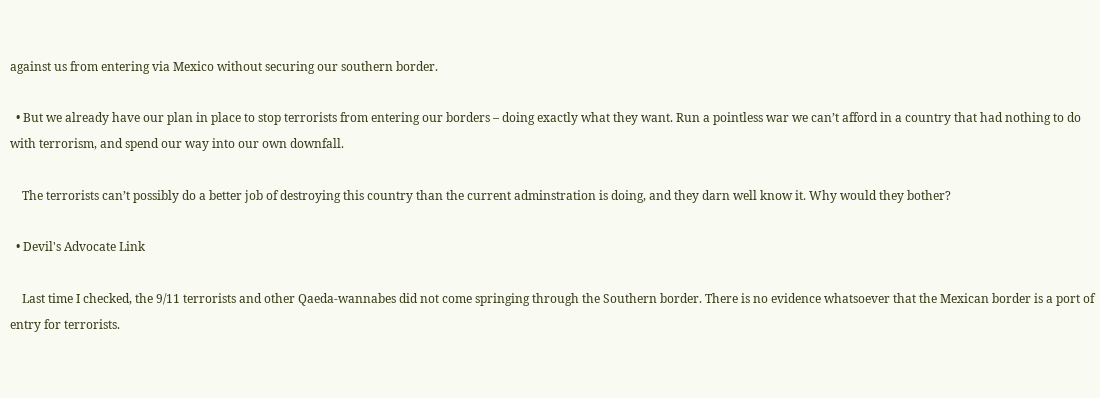against us from entering via Mexico without securing our southern border.

  • But we already have our plan in place to stop terrorists from entering our borders – doing exactly what they want. Run a pointless war we can’t afford in a country that had nothing to do with terrorism, and spend our way into our own downfall.

    The terrorists can’t possibly do a better job of destroying this country than the current adminstration is doing, and they darn well know it. Why would they bother?

  • Devil's Advocate Link

    Last time I checked, the 9/11 terrorists and other Qaeda-wannabes did not come springing through the Southern border. There is no evidence whatsoever that the Mexican border is a port of entry for terrorists.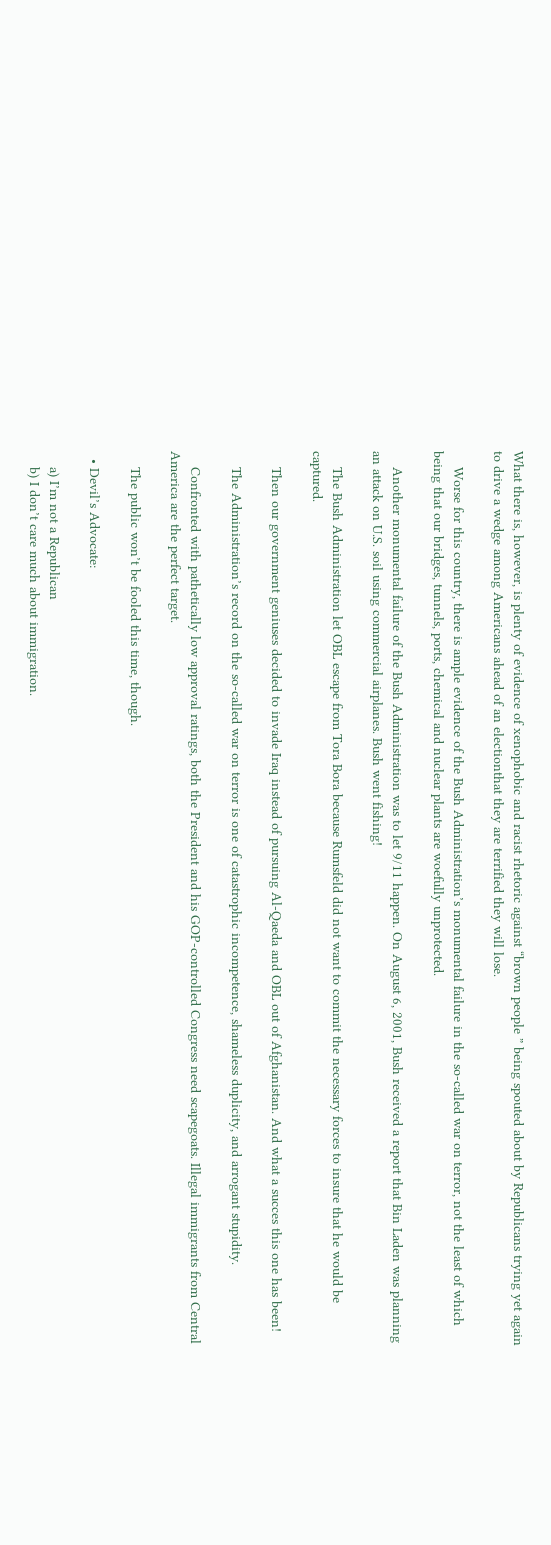What there is, however, is plenty of evidence of xenophobic and racist rhetoric against “brown people ” being spouted about by Republicans trying yet again to drive a wedge among Americans ahead of an electionthat they are terrified they will lose.

    Worse for this country, there is ample evidence of the Bush Administration’s monumental failure in the so-called war on terror, not the least of which being that our bridges, tunnels, ports, chemical and nuclear plants are woefully unprotected.

    Another monumental failure of the Bush Administration was to let 9/11 happen. On August 6, 2001, Bush received a report that Bin Laden was planning an attack on U.S. soil using commercial airplanes. Bush went fishing!

    The Bush Administration let OBL escape from Tora Bora because Rumsfeld did not want to commit the necessary forces to insure that he would be captured.

    Then our government geniuses decided to invade Iraq instead of pursuing Al-Qaeda and OBL out of Afghanistan. And what a succes this one has been!

    The Administration’s record on the so-called war on terror is one of catastrophic incompetence, shameless duplicity, and arrogant stupidity.

    Confronted with pathetically low approval ratings, both the President and his GOP-controlled Congress need scapegoats. Illegal immigrants from Central America are the perfect target.

    The public won’t be fooled this time, though.

  • Devil’s Advocate:

    a) I’m not a Republican
    b) I don’t care much about immigration.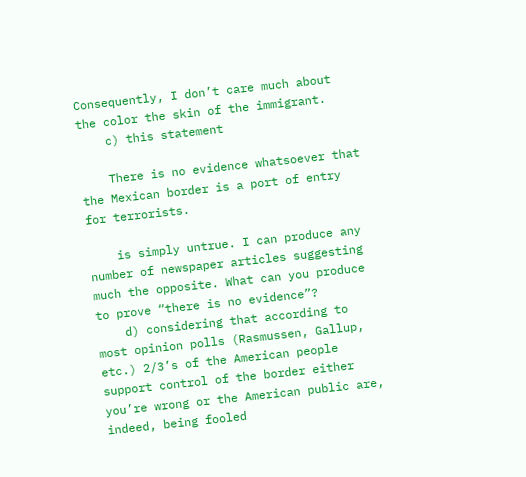Consequently, I don’t care much about the color the skin of the immigrant.
    c) this statement

    There is no evidence whatsoever that the Mexican border is a port of entry for terrorists.

    is simply untrue. I can produce any number of newspaper articles suggesting much the opposite. What can you produce to prove “there is no evidence”?
    d) considering that according to most opinion polls (Rasmussen, Gallup, etc.) 2/3’s of the American people support control of the border either you’re wrong or the American public are, indeed, being fooled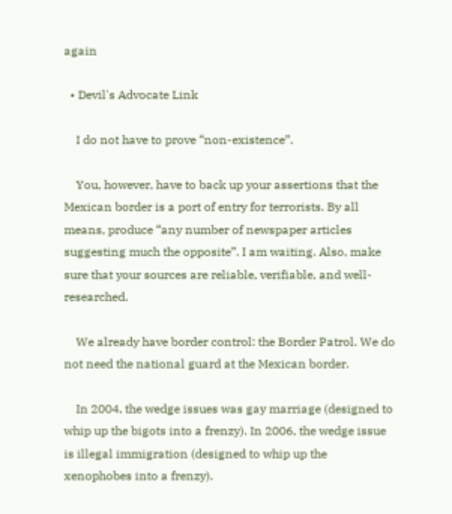again

  • Devil's Advocate Link

    I do not have to prove “non-existence”.

    You, however, have to back up your assertions that the Mexican border is a port of entry for terrorists. By all means, produce “any number of newspaper articles suggesting much the opposite”. I am waiting. Also, make sure that your sources are reliable, verifiable, and well-researched.

    We already have border control: the Border Patrol. We do not need the national guard at the Mexican border.

    In 2004, the wedge issues was gay marriage (designed to whip up the bigots into a frenzy). In 2006, the wedge issue is illegal immigration (designed to whip up the xenophobes into a frenzy).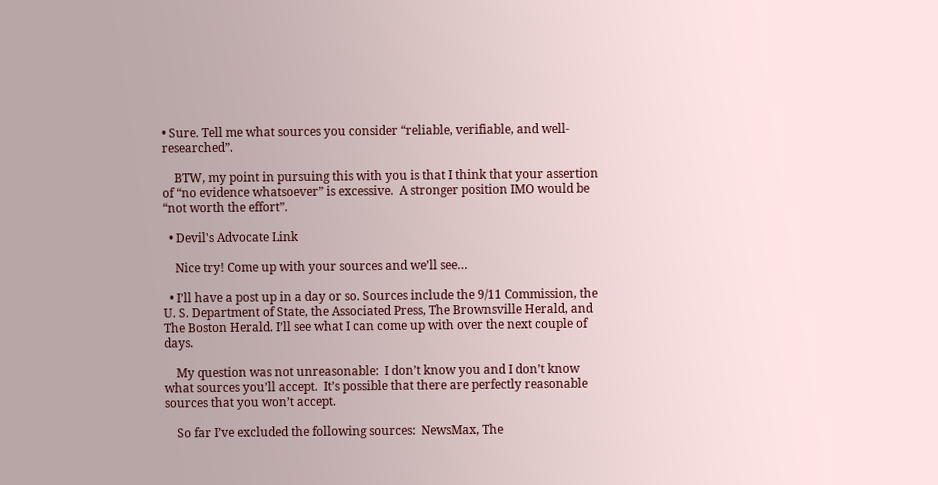• Sure. Tell me what sources you consider “reliable, verifiable, and well-researched”.

    BTW, my point in pursuing this with you is that I think that your assertion of “no evidence whatsoever” is excessive.  A stronger position IMO would be “not worth the effort”.

  • Devil's Advocate Link

    Nice try! Come up with your sources and we’ll see…

  • I’ll have a post up in a day or so. Sources include the 9/11 Commission, the U. S. Department of State, the Associated Press, The Brownsville Herald, and The Boston Herald. I’ll see what I can come up with over the next couple of days.

    My question was not unreasonable:  I don’t know you and I don’t know what sources you’ll accept.  It’s possible that there are perfectly reasonable sources that you won’t accept.

    So far I’ve excluded the following sources:  NewsMax, The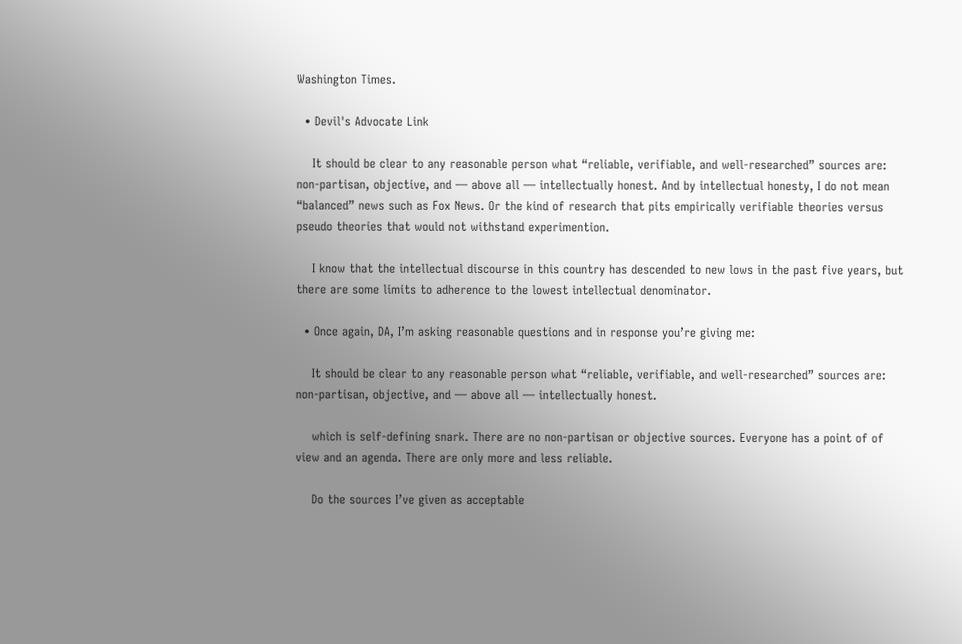Washington Times.

  • Devil's Advocate Link

    It should be clear to any reasonable person what “reliable, verifiable, and well-researched” sources are: non-partisan, objective, and — above all — intellectually honest. And by intellectual honesty, I do not mean “balanced” news such as Fox News. Or the kind of research that pits empirically verifiable theories versus pseudo theories that would not withstand experimention.

    I know that the intellectual discourse in this country has descended to new lows in the past five years, but there are some limits to adherence to the lowest intellectual denominator.

  • Once again, DA, I’m asking reasonable questions and in response you’re giving me:

    It should be clear to any reasonable person what “reliable, verifiable, and well-researched” sources are: non-partisan, objective, and — above all — intellectually honest.

    which is self-defining snark. There are no non-partisan or objective sources. Everyone has a point of of view and an agenda. There are only more and less reliable.

    Do the sources I’ve given as acceptable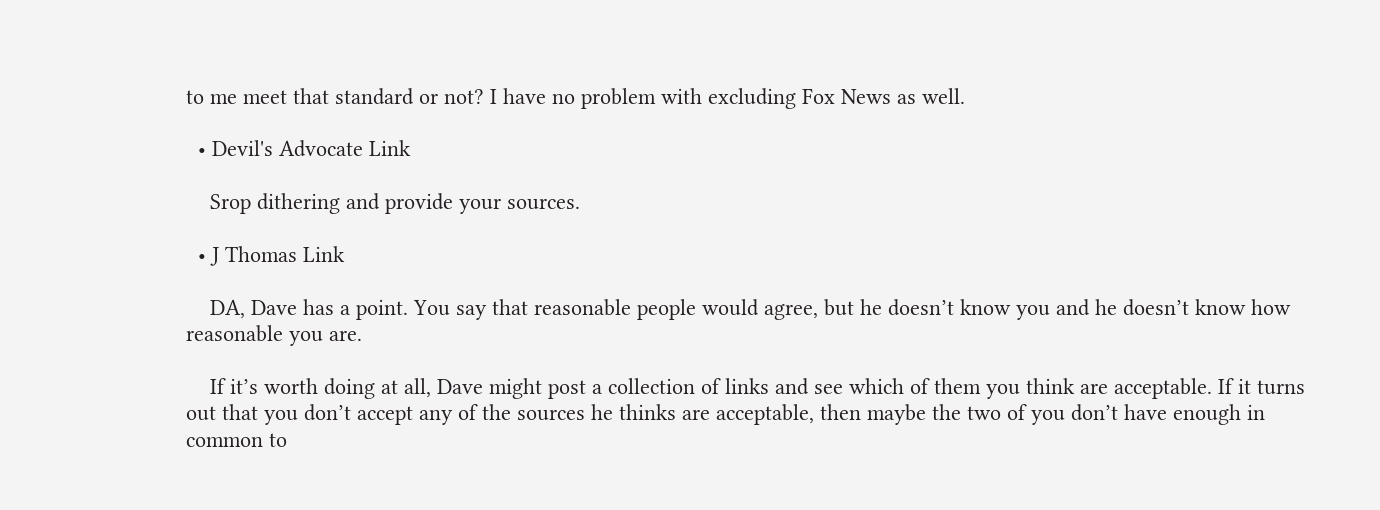to me meet that standard or not? I have no problem with excluding Fox News as well.

  • Devil's Advocate Link

    Srop dithering and provide your sources.

  • J Thomas Link

    DA, Dave has a point. You say that reasonable people would agree, but he doesn’t know you and he doesn’t know how reasonable you are.

    If it’s worth doing at all, Dave might post a collection of links and see which of them you think are acceptable. If it turns out that you don’t accept any of the sources he thinks are acceptable, then maybe the two of you don’t have enough in common to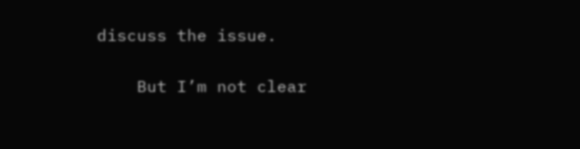discuss the issue.

    But I’m not clear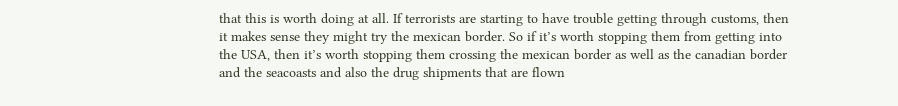that this is worth doing at all. If terrorists are starting to have trouble getting through customs, then it makes sense they might try the mexican border. So if it’s worth stopping them from getting into the USA, then it’s worth stopping them crossing the mexican border as well as the canadian border and the seacoasts and also the drug shipments that are flown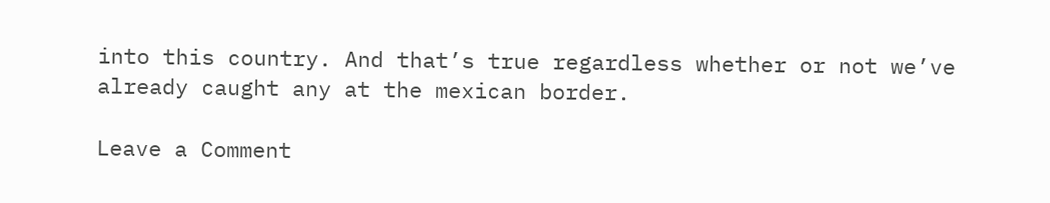into this country. And that’s true regardless whether or not we’ve already caught any at the mexican border.

Leave a Comment